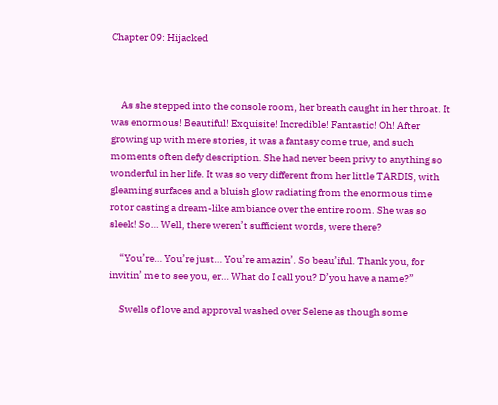Chapter 09: Hijacked



     As she stepped into the console room, her breath caught in her throat. It was enormous! Beautiful! Exquisite! Incredible! Fantastic! Oh! After growing up with mere stories, it was a fantasy come true, and such moments often defy description. She had never been privy to anything so wonderful in her life. It was so very different from her little TARDIS, with gleaming surfaces and a bluish glow radiating from the enormous time rotor casting a dream-like ambiance over the entire room. She was so sleek! So… Well, there weren’t sufficient words, were there?

     “You’re… You’re just… You’re amazin’. So beau’iful. Thank you, for invitin’ me to see you, er… What do I call you? D’you have a name?”

     Swells of love and approval washed over Selene as though some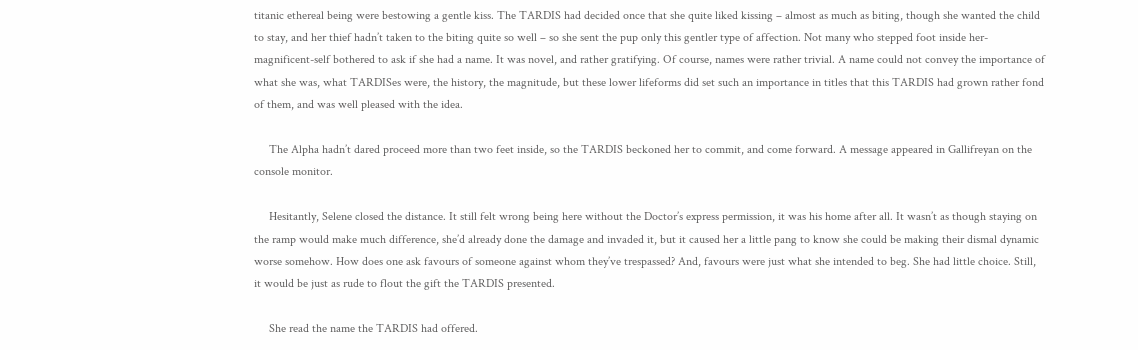titanic ethereal being were bestowing a gentle kiss. The TARDIS had decided once that she quite liked kissing – almost as much as biting, though she wanted the child to stay, and her thief hadn’t taken to the biting quite so well – so she sent the pup only this gentler type of affection. Not many who stepped foot inside her-magnificent-self bothered to ask if she had a name. It was novel, and rather gratifying. Of course, names were rather trivial. A name could not convey the importance of what she was, what TARDISes were, the history, the magnitude, but these lower lifeforms did set such an importance in titles that this TARDIS had grown rather fond of them, and was well pleased with the idea.

     The Alpha hadn’t dared proceed more than two feet inside, so the TARDIS beckoned her to commit, and come forward. A message appeared in Gallifreyan on the console monitor.

     Hesitantly, Selene closed the distance. It still felt wrong being here without the Doctor’s express permission, it was his home after all. It wasn’t as though staying on the ramp would make much difference, she’d already done the damage and invaded it, but it caused her a little pang to know she could be making their dismal dynamic worse somehow. How does one ask favours of someone against whom they’ve trespassed? And, favours were just what she intended to beg. She had little choice. Still, it would be just as rude to flout the gift the TARDIS presented.

     She read the name the TARDIS had offered.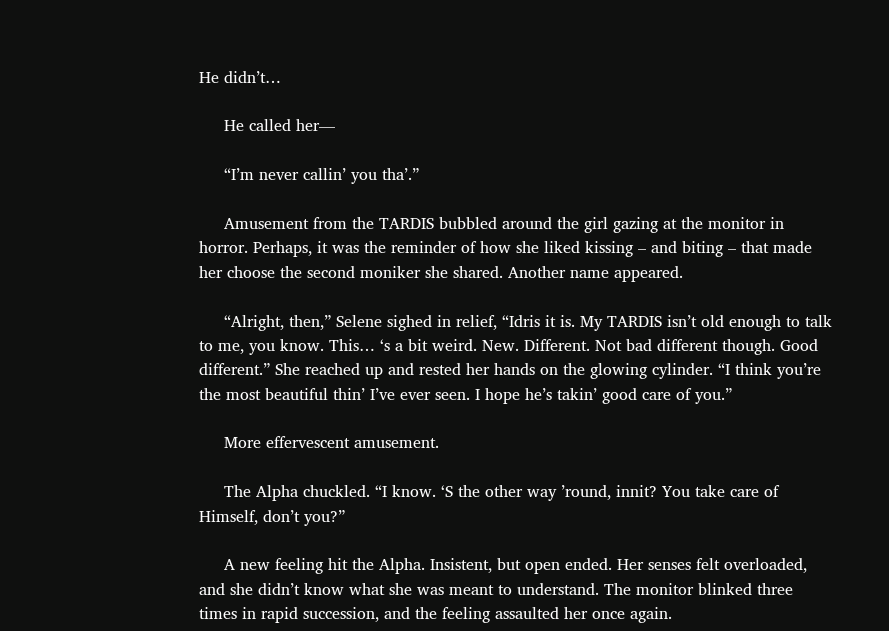He didn’t…

     He called her—

     “I’m never callin’ you tha’.”

     Amusement from the TARDIS bubbled around the girl gazing at the monitor in horror. Perhaps, it was the reminder of how she liked kissing – and biting – that made her choose the second moniker she shared. Another name appeared.

     “Alright, then,” Selene sighed in relief, “Idris it is. My TARDIS isn’t old enough to talk to me, you know. This… ‘s a bit weird. New. Different. Not bad different though. Good different.” She reached up and rested her hands on the glowing cylinder. “I think you’re the most beautiful thin’ I’ve ever seen. I hope he’s takin’ good care of you.”

     More effervescent amusement.

     The Alpha chuckled. “I know. ‘S the other way ’round, innit? You take care of Himself, don’t you?”

     A new feeling hit the Alpha. Insistent, but open ended. Her senses felt overloaded, and she didn’t know what she was meant to understand. The monitor blinked three times in rapid succession, and the feeling assaulted her once again.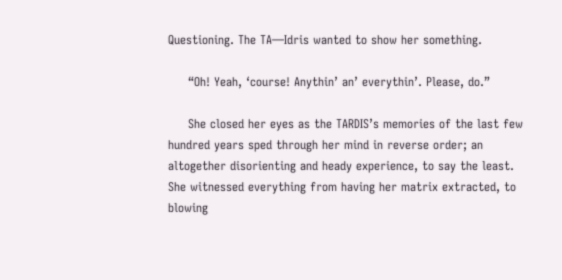Questioning. The TA—Idris wanted to show her something.

     “Oh! Yeah, ‘course! Anythin’ an’ everythin’. Please, do.”

     She closed her eyes as the TARDIS’s memories of the last few hundred years sped through her mind in reverse order; an altogether disorienting and heady experience, to say the least. She witnessed everything from having her matrix extracted, to blowing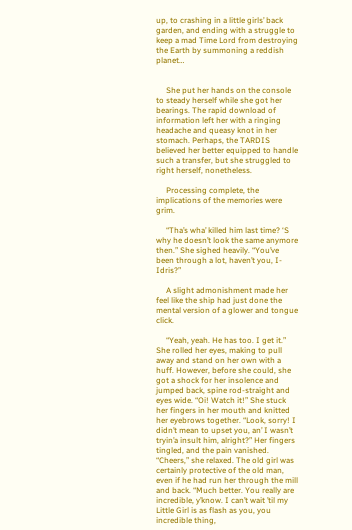up, to crashing in a little girls’ back garden, and ending with a struggle to keep a mad Time Lord from destroying the Earth by summoning a reddish planet…


     She put her hands on the console to steady herself while she got her bearings. The rapid download of information left her with a ringing headache and queasy knot in her stomach. Perhaps, the TARDIS believed her better equipped to handle such a transfer, but she struggled to right herself, nonetheless.

     Processing complete, the implications of the memories were grim.

     “Tha’s wha’ killed him last time? ‘S why he doesn’t look the same anymore then.” She sighed heavily. “You’ve been through a lot, haven’t you, I-Idris?”

     A slight admonishment made her feel like the ship had just done the mental version of a glower and tongue click.

     “Yeah, yeah. He has too. I get it.” She rolled her eyes, making to pull away and stand on her own with a huff. However, before she could, she got a shock for her insolence and jumped back, spine rod-straight and eyes wide. “Oi! Watch it!” She stuck her fingers in her mouth and knitted her eyebrows together. “Look, sorry! I didn’t mean to upset you, an’ I wasn’t tryin’a insult him, alright?” Her fingers tingled, and the pain vanished. “Cheers,” she relaxed. The old girl was certainly protective of the old man, even if he had run her through the mill and back. “Much better. You really are incredible, y’know. I can’t wait ’til my Little Girl is as flash as you, you incredible thing,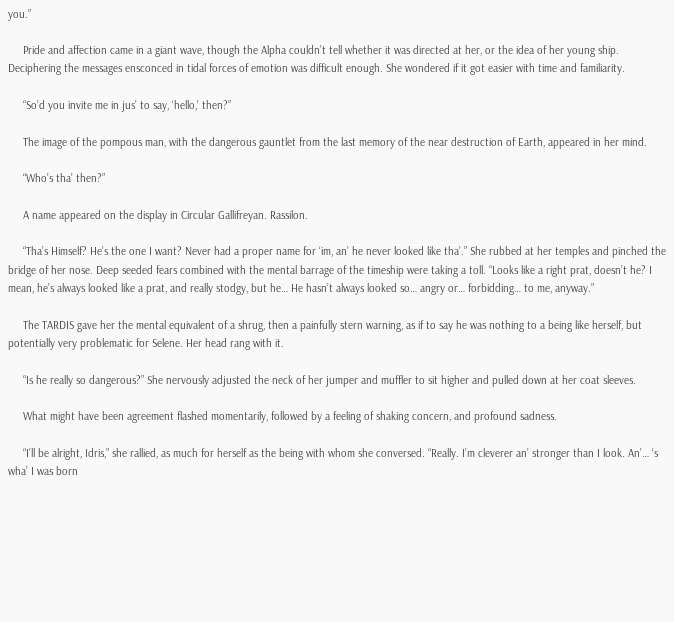you.”

     Pride and affection came in a giant wave, though the Alpha couldn’t tell whether it was directed at her, or the idea of her young ship. Deciphering the messages ensconced in tidal forces of emotion was difficult enough. She wondered if it got easier with time and familiarity.

     “So’d you invite me in jus’ to say, ‘hello,’ then?”

     The image of the pompous man, with the dangerous gauntlet from the last memory of the near destruction of Earth, appeared in her mind.

     “Who’s tha’ then?”

     A name appeared on the display in Circular Gallifreyan. Rassilon.

     “Tha’s Himself? He’s the one I want? Never had a proper name for ‘im, an’ he never looked like tha’.” She rubbed at her temples and pinched the bridge of her nose. Deep seeded fears combined with the mental barrage of the timeship were taking a toll. “Looks like a right prat, doesn’t he? I mean, he’s always looked like a prat, and really stodgy, but he… He hasn’t always looked so… angry or… forbidding… to me, anyway.”

     The TARDIS gave her the mental equivalent of a shrug, then a painfully stern warning, as if to say he was nothing to a being like herself, but potentially very problematic for Selene. Her head rang with it.

     “Is he really so dangerous?” She nervously adjusted the neck of her jumper and muffler to sit higher and pulled down at her coat sleeves.

     What might have been agreement flashed momentarily, followed by a feeling of shaking concern, and profound sadness.

     “I’ll be alright, Idris,” she rallied, as much for herself as the being with whom she conversed. “Really. I’m cleverer an’ stronger than I look. An’… ‘s wha’ I was born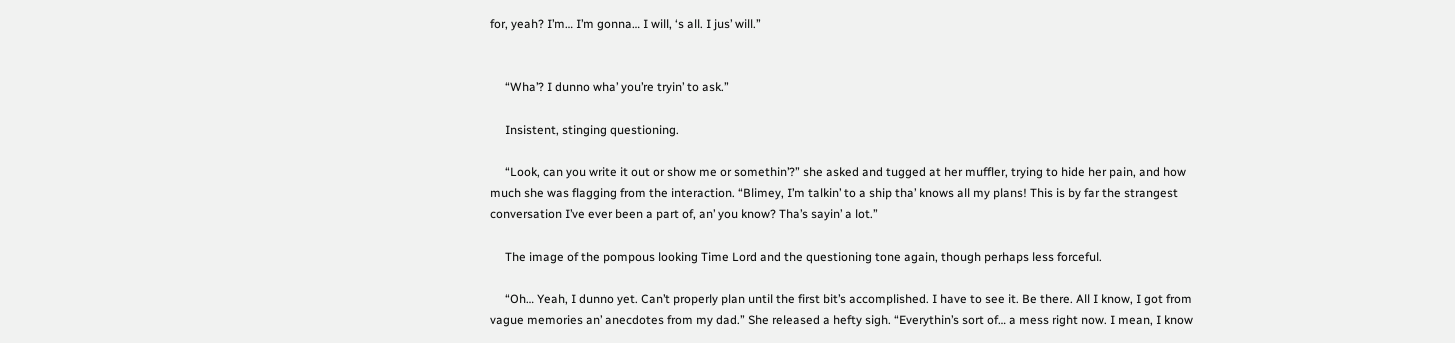for, yeah? I’m… I’m gonna… I will, ‘s all. I jus’ will.”


     “Wha’? I dunno wha’ you’re tryin’ to ask.”

     Insistent, stinging questioning.

     “Look, can you write it out or show me or somethin’?” she asked and tugged at her muffler, trying to hide her pain, and how much she was flagging from the interaction. “Blimey, I’m talkin’ to a ship tha’ knows all my plans! This is by far the strangest conversation I’ve ever been a part of, an’ you know? Tha’s sayin’ a lot.”

     The image of the pompous looking Time Lord and the questioning tone again, though perhaps less forceful.

     “Oh… Yeah, I dunno yet. Can’t properly plan until the first bit’s accomplished. I have to see it. Be there. All I know, I got from vague memories an’ anecdotes from my dad.” She released a hefty sigh. “Everythin’s sort of… a mess right now. I mean, I know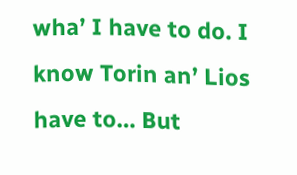wha’ I have to do. I know Torin an’ Lios have to… But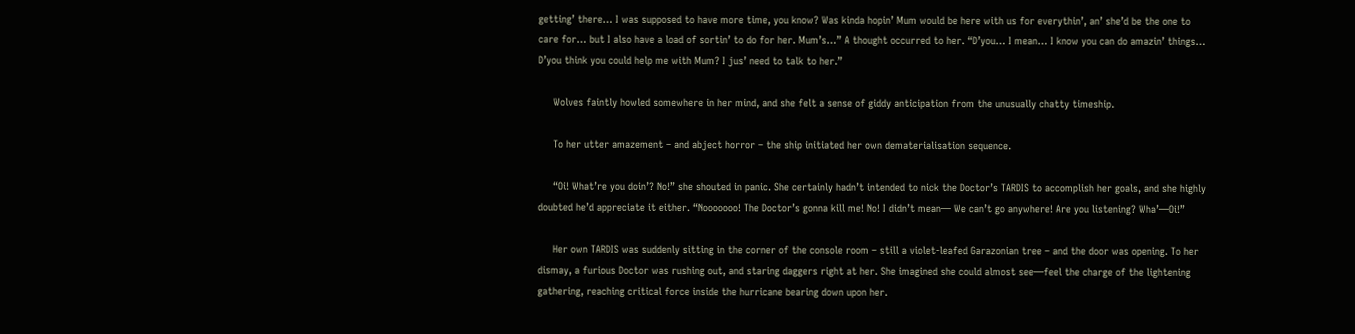getting’ there… I was supposed to have more time, you know? Was kinda hopin’ Mum would be here with us for everythin’, an’ she’d be the one to care for… but I also have a load of sortin’ to do for her. Mum’s…” A thought occurred to her. “D’you… I mean… I know you can do amazin’ things… D’you think you could help me with Mum? I jus’ need to talk to her.”

     Wolves faintly howled somewhere in her mind, and she felt a sense of giddy anticipation from the unusually chatty timeship.

     To her utter amazement – and abject horror – the ship initiated her own dematerialisation sequence.

     “Oi! What’re you doin’? No!” she shouted in panic. She certainly hadn’t intended to nick the Doctor’s TARDIS to accomplish her goals, and she highly doubted he’d appreciate it either. “Nooooooo! The Doctor’s gonna kill me! No! I didn’t mean— We can’t go anywhere! Are you listening? Wha’—Oi!”

     Her own TARDIS was suddenly sitting in the corner of the console room – still a violet-leafed Garazonian tree – and the door was opening. To her dismay, a furious Doctor was rushing out, and staring daggers right at her. She imagined she could almost see—feel the charge of the lightening gathering, reaching critical force inside the hurricane bearing down upon her.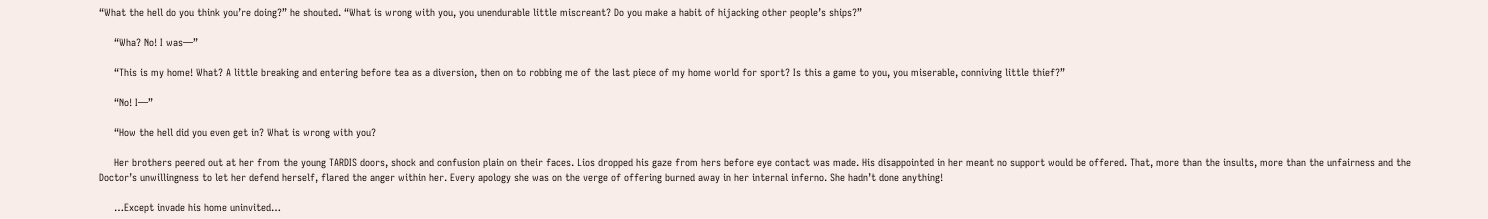“What the hell do you think you’re doing?” he shouted. “What is wrong with you, you unendurable little miscreant? Do you make a habit of hijacking other people’s ships?”

     “Wha? No! I was—”

     “This is my home! What? A little breaking and entering before tea as a diversion, then on to robbing me of the last piece of my home world for sport? Is this a game to you, you miserable, conniving little thief?”

     “No! I—”

     “How the hell did you even get in? What is wrong with you?

     Her brothers peered out at her from the young TARDIS doors, shock and confusion plain on their faces. Lios dropped his gaze from hers before eye contact was made. His disappointed in her meant no support would be offered. That, more than the insults, more than the unfairness and the Doctor’s unwillingness to let her defend herself, flared the anger within her. Every apology she was on the verge of offering burned away in her internal inferno. She hadn’t done anything!

     …Except invade his home uninvited…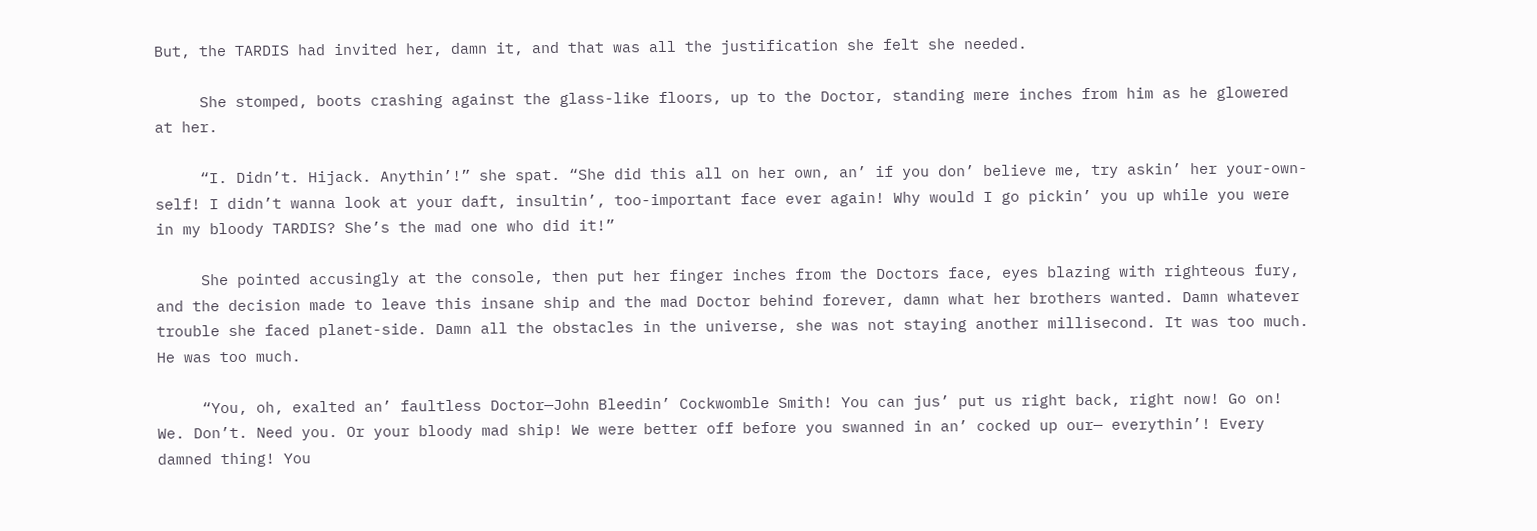But, the TARDIS had invited her, damn it, and that was all the justification she felt she needed.

     She stomped, boots crashing against the glass-like floors, up to the Doctor, standing mere inches from him as he glowered at her.

     “I. Didn’t. Hijack. Anythin’!” she spat. “She did this all on her own, an’ if you don’ believe me, try askin’ her your-own-self! I didn’t wanna look at your daft, insultin’, too-important face ever again! Why would I go pickin’ you up while you were in my bloody TARDIS? She’s the mad one who did it!”

     She pointed accusingly at the console, then put her finger inches from the Doctors face, eyes blazing with righteous fury, and the decision made to leave this insane ship and the mad Doctor behind forever, damn what her brothers wanted. Damn whatever trouble she faced planet-side. Damn all the obstacles in the universe, she was not staying another millisecond. It was too much. He was too much.

     “You, oh, exalted an’ faultless Doctor—John Bleedin’ Cockwomble Smith! You can jus’ put us right back, right now! Go on! We. Don’t. Need you. Or your bloody mad ship! We were better off before you swanned in an’ cocked up our— everythin’! Every damned thing! You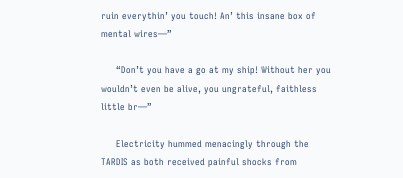ruin everythin’ you touch! An’ this insane box of mental wires—”

     “Don’t you have a go at my ship! Without her you wouldn’t even be alive, you ungrateful, faithless little br—”

     Electricity hummed menacingly through the TARDIS as both received painful shocks from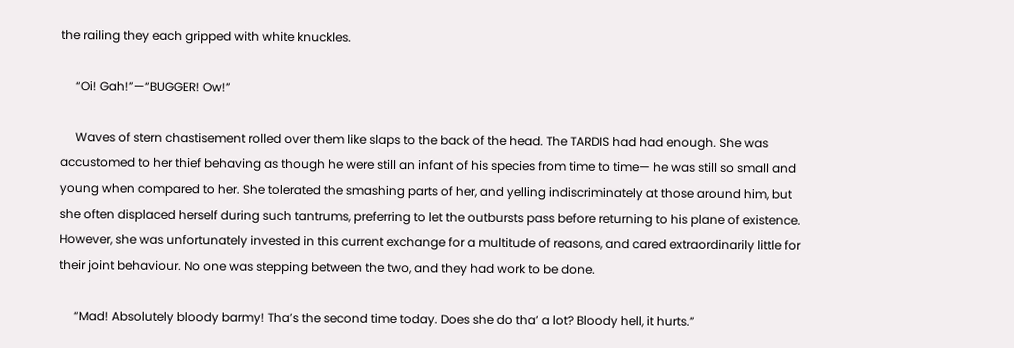the railing they each gripped with white knuckles.

     “Oi! Gah!”—“BUGGER! Ow!”

     Waves of stern chastisement rolled over them like slaps to the back of the head. The TARDIS had had enough. She was accustomed to her thief behaving as though he were still an infant of his species from time to time— he was still so small and young when compared to her. She tolerated the smashing parts of her, and yelling indiscriminately at those around him, but she often displaced herself during such tantrums, preferring to let the outbursts pass before returning to his plane of existence. However, she was unfortunately invested in this current exchange for a multitude of reasons, and cared extraordinarily little for their joint behaviour. No one was stepping between the two, and they had work to be done.

     “Mad! Absolutely bloody barmy! Tha’s the second time today. Does she do tha’ a lot? Bloody hell, it hurts.”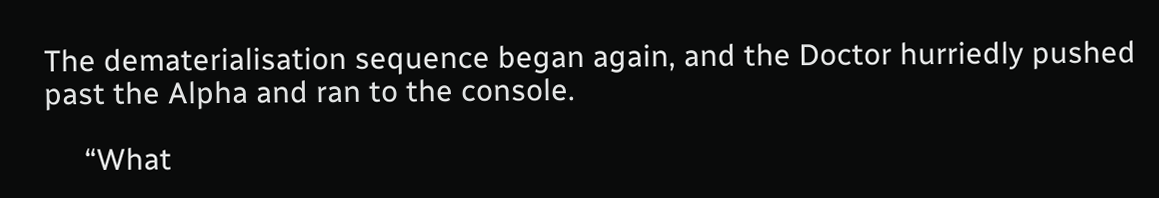The dematerialisation sequence began again, and the Doctor hurriedly pushed past the Alpha and ran to the console.

     “What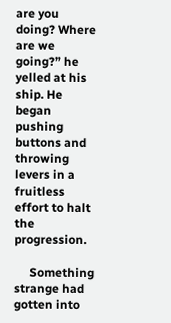are you doing? Where are we going?” he yelled at his ship. He began pushing buttons and throwing levers in a fruitless effort to halt the progression.

     Something strange had gotten into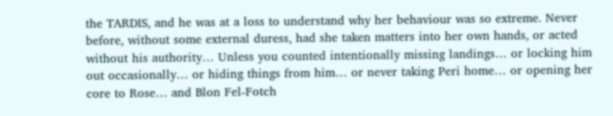the TARDIS, and he was at a loss to understand why her behaviour was so extreme. Never before, without some external duress, had she taken matters into her own hands, or acted without his authority… Unless you counted intentionally missing landings… or locking him out occasionally… or hiding things from him… or never taking Peri home… or opening her core to Rose… and Blon Fel-Fotch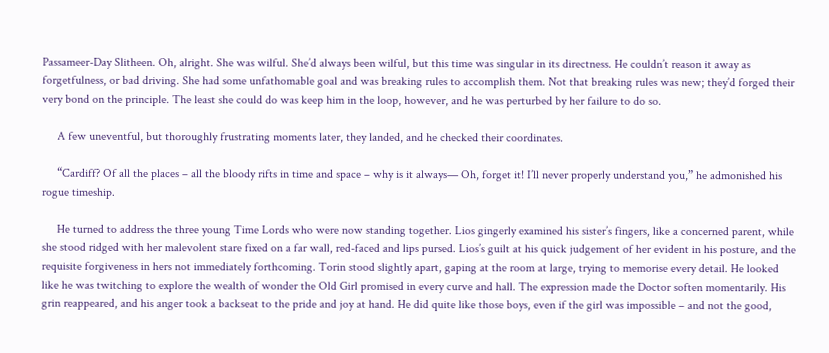Passameer-Day Slitheen. Oh, alright. She was wilful. She’d always been wilful, but this time was singular in its directness. He couldn’t reason it away as forgetfulness, or bad driving. She had some unfathomable goal and was breaking rules to accomplish them. Not that breaking rules was new; they’d forged their very bond on the principle. The least she could do was keep him in the loop, however, and he was perturbed by her failure to do so.

     A few uneventful, but thoroughly frustrating moments later, they landed, and he checked their coordinates.

     “Cardiff? Of all the places – all the bloody rifts in time and space – why is it always— Oh, forget it! I’ll never properly understand you,” he admonished his rogue timeship.

     He turned to address the three young Time Lords who were now standing together. Lios gingerly examined his sister’s fingers, like a concerned parent, while she stood ridged with her malevolent stare fixed on a far wall, red-faced and lips pursed. Lios’s guilt at his quick judgement of her evident in his posture, and the requisite forgiveness in hers not immediately forthcoming. Torin stood slightly apart, gaping at the room at large, trying to memorise every detail. He looked like he was twitching to explore the wealth of wonder the Old Girl promised in every curve and hall. The expression made the Doctor soften momentarily. His grin reappeared, and his anger took a backseat to the pride and joy at hand. He did quite like those boys, even if the girl was impossible – and not the good,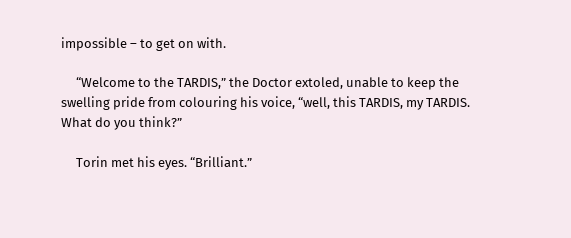impossible – to get on with.

     “Welcome to the TARDIS,” the Doctor extoled, unable to keep the swelling pride from colouring his voice, “well, this TARDIS, my TARDIS. What do you think?”

     Torin met his eyes. “Brilliant.”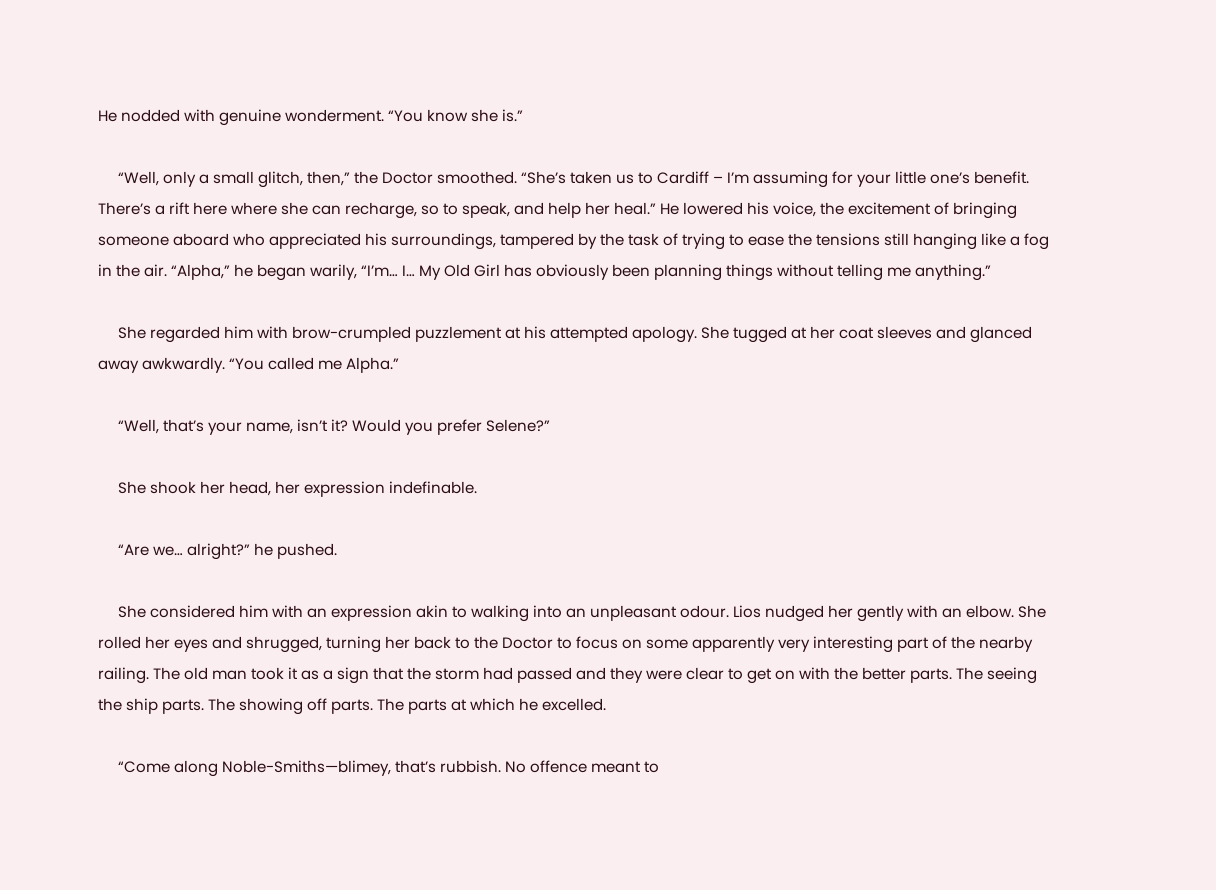He nodded with genuine wonderment. “You know she is.”

     “Well, only a small glitch, then,” the Doctor smoothed. “She’s taken us to Cardiff – I’m assuming for your little one’s benefit. There’s a rift here where she can recharge, so to speak, and help her heal.” He lowered his voice, the excitement of bringing someone aboard who appreciated his surroundings, tampered by the task of trying to ease the tensions still hanging like a fog in the air. “Alpha,” he began warily, “I’m… I… My Old Girl has obviously been planning things without telling me anything.”

     She regarded him with brow-crumpled puzzlement at his attempted apology. She tugged at her coat sleeves and glanced away awkwardly. “You called me Alpha.”

     “Well, that’s your name, isn’t it? Would you prefer Selene?”

     She shook her head, her expression indefinable.

     “Are we… alright?” he pushed.

     She considered him with an expression akin to walking into an unpleasant odour. Lios nudged her gently with an elbow. She rolled her eyes and shrugged, turning her back to the Doctor to focus on some apparently very interesting part of the nearby railing. The old man took it as a sign that the storm had passed and they were clear to get on with the better parts. The seeing the ship parts. The showing off parts. The parts at which he excelled.

     “Come along Noble-Smiths—blimey, that’s rubbish. No offence meant to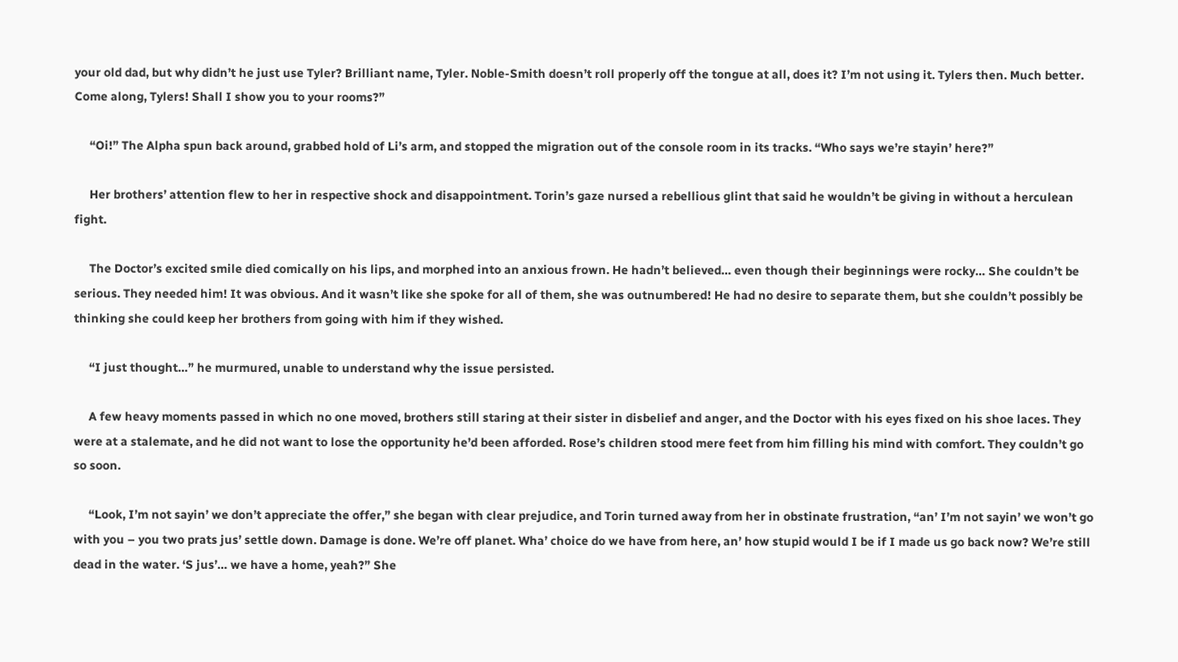your old dad, but why didn’t he just use Tyler? Brilliant name, Tyler. Noble-Smith doesn’t roll properly off the tongue at all, does it? I’m not using it. Tylers then. Much better. Come along, Tylers! Shall I show you to your rooms?”

     “Oi!” The Alpha spun back around, grabbed hold of Li’s arm, and stopped the migration out of the console room in its tracks. “Who says we’re stayin’ here?”

     Her brothers’ attention flew to her in respective shock and disappointment. Torin’s gaze nursed a rebellious glint that said he wouldn’t be giving in without a herculean fight.

     The Doctor’s excited smile died comically on his lips, and morphed into an anxious frown. He hadn’t believed… even though their beginnings were rocky… She couldn’t be serious. They needed him! It was obvious. And it wasn’t like she spoke for all of them, she was outnumbered! He had no desire to separate them, but she couldn’t possibly be thinking she could keep her brothers from going with him if they wished.

     “I just thought…” he murmured, unable to understand why the issue persisted.

     A few heavy moments passed in which no one moved, brothers still staring at their sister in disbelief and anger, and the Doctor with his eyes fixed on his shoe laces. They were at a stalemate, and he did not want to lose the opportunity he’d been afforded. Rose’s children stood mere feet from him filling his mind with comfort. They couldn’t go so soon.

     “Look, I’m not sayin’ we don’t appreciate the offer,” she began with clear prejudice, and Torin turned away from her in obstinate frustration, “an’ I’m not sayin’ we won’t go with you – you two prats jus’ settle down. Damage is done. We’re off planet. Wha’ choice do we have from here, an’ how stupid would I be if I made us go back now? We’re still dead in the water. ‘S jus’… we have a home, yeah?” She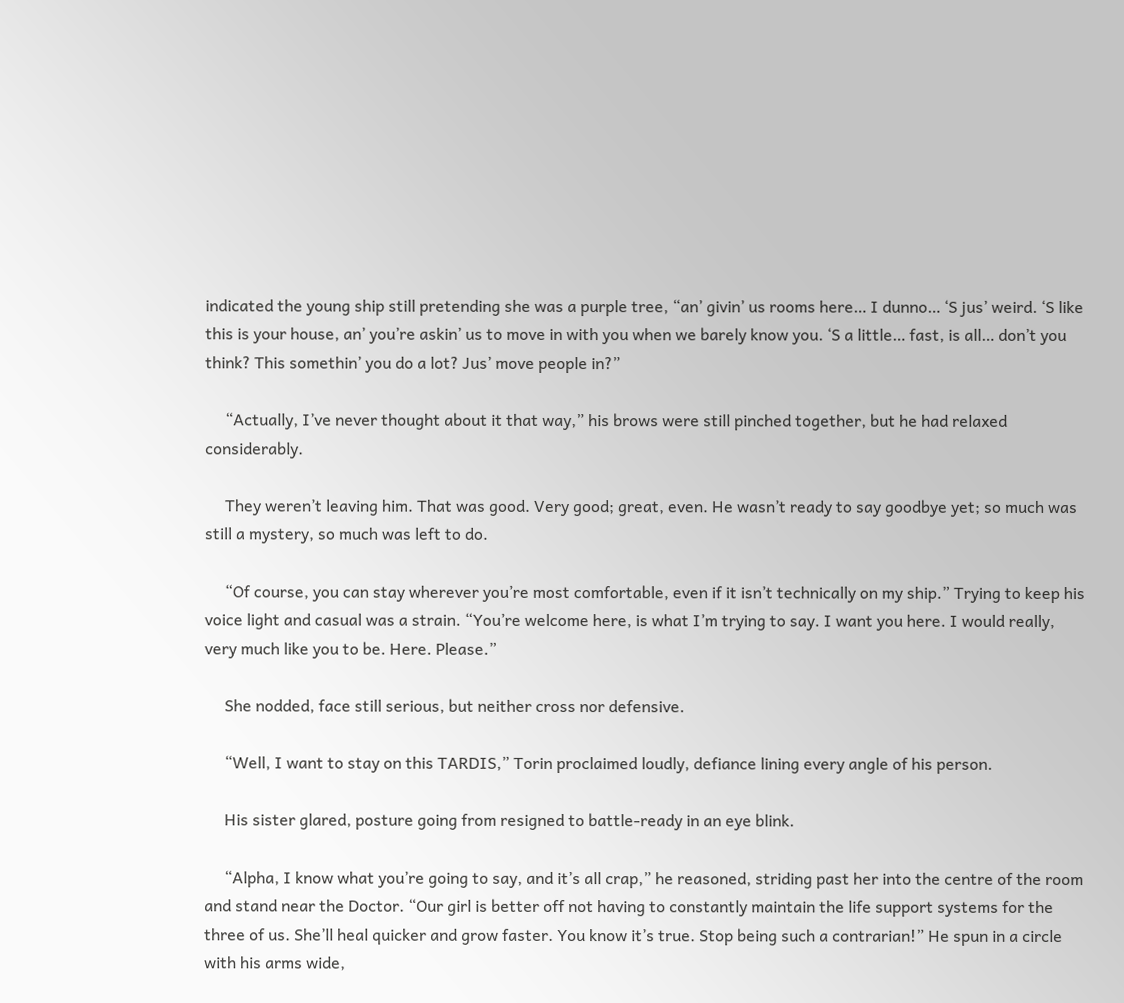indicated the young ship still pretending she was a purple tree, “an’ givin’ us rooms here… I dunno… ‘S jus’ weird. ‘S like this is your house, an’ you’re askin’ us to move in with you when we barely know you. ‘S a little… fast, is all… don’t you think? This somethin’ you do a lot? Jus’ move people in?”

     “Actually, I’ve never thought about it that way,” his brows were still pinched together, but he had relaxed considerably.

     They weren’t leaving him. That was good. Very good; great, even. He wasn’t ready to say goodbye yet; so much was still a mystery, so much was left to do.

     “Of course, you can stay wherever you’re most comfortable, even if it isn’t technically on my ship.” Trying to keep his voice light and casual was a strain. “You’re welcome here, is what I’m trying to say. I want you here. I would really, very much like you to be. Here. Please.”

     She nodded, face still serious, but neither cross nor defensive.

     “Well, I want to stay on this TARDIS,” Torin proclaimed loudly, defiance lining every angle of his person.

     His sister glared, posture going from resigned to battle-ready in an eye blink.

     “Alpha, I know what you’re going to say, and it’s all crap,” he reasoned, striding past her into the centre of the room and stand near the Doctor. “Our girl is better off not having to constantly maintain the life support systems for the three of us. She’ll heal quicker and grow faster. You know it’s true. Stop being such a contrarian!” He spun in a circle with his arms wide,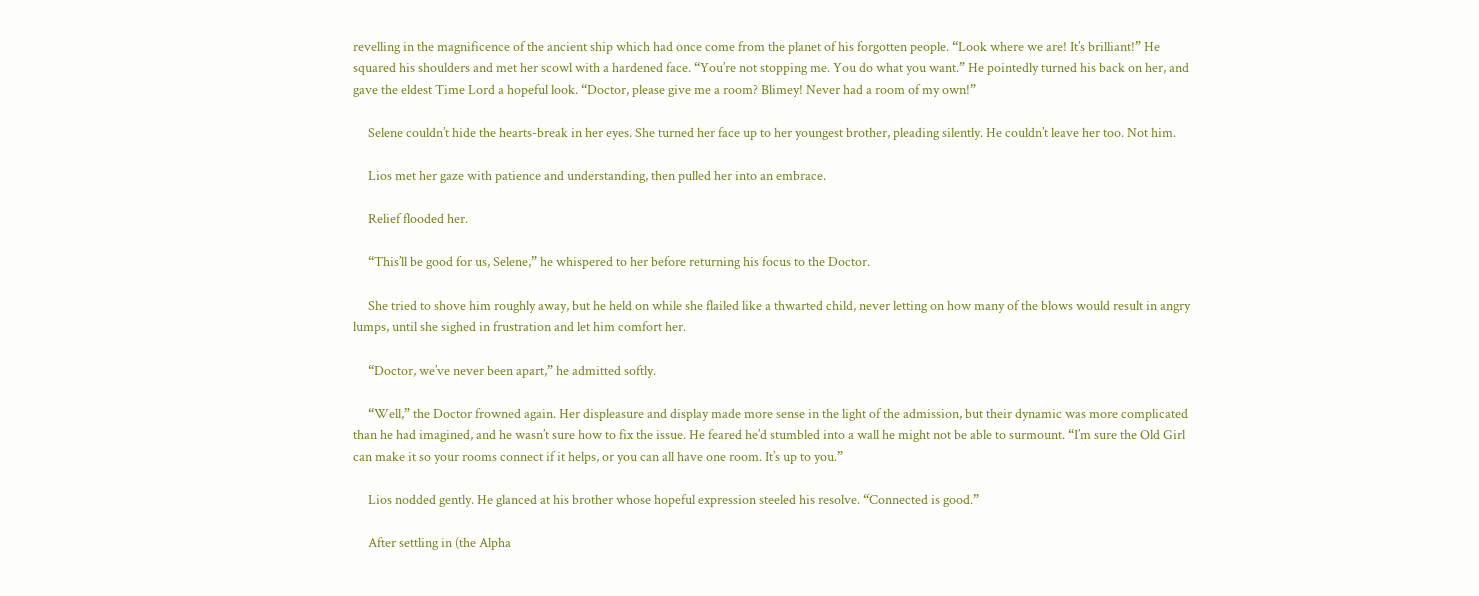revelling in the magnificence of the ancient ship which had once come from the planet of his forgotten people. “Look where we are! It’s brilliant!” He squared his shoulders and met her scowl with a hardened face. “You’re not stopping me. You do what you want.” He pointedly turned his back on her, and gave the eldest Time Lord a hopeful look. “Doctor, please give me a room? Blimey! Never had a room of my own!”

     Selene couldn’t hide the hearts-break in her eyes. She turned her face up to her youngest brother, pleading silently. He couldn’t leave her too. Not him.

     Lios met her gaze with patience and understanding, then pulled her into an embrace.

     Relief flooded her.

     “This’ll be good for us, Selene,” he whispered to her before returning his focus to the Doctor.

     She tried to shove him roughly away, but he held on while she flailed like a thwarted child, never letting on how many of the blows would result in angry lumps, until she sighed in frustration and let him comfort her.

     “Doctor, we’ve never been apart,” he admitted softly.

     “Well,” the Doctor frowned again. Her displeasure and display made more sense in the light of the admission, but their dynamic was more complicated than he had imagined, and he wasn’t sure how to fix the issue. He feared he’d stumbled into a wall he might not be able to surmount. “I’m sure the Old Girl can make it so your rooms connect if it helps, or you can all have one room. It’s up to you.”

     Lios nodded gently. He glanced at his brother whose hopeful expression steeled his resolve. “Connected is good.”

     After settling in (the Alpha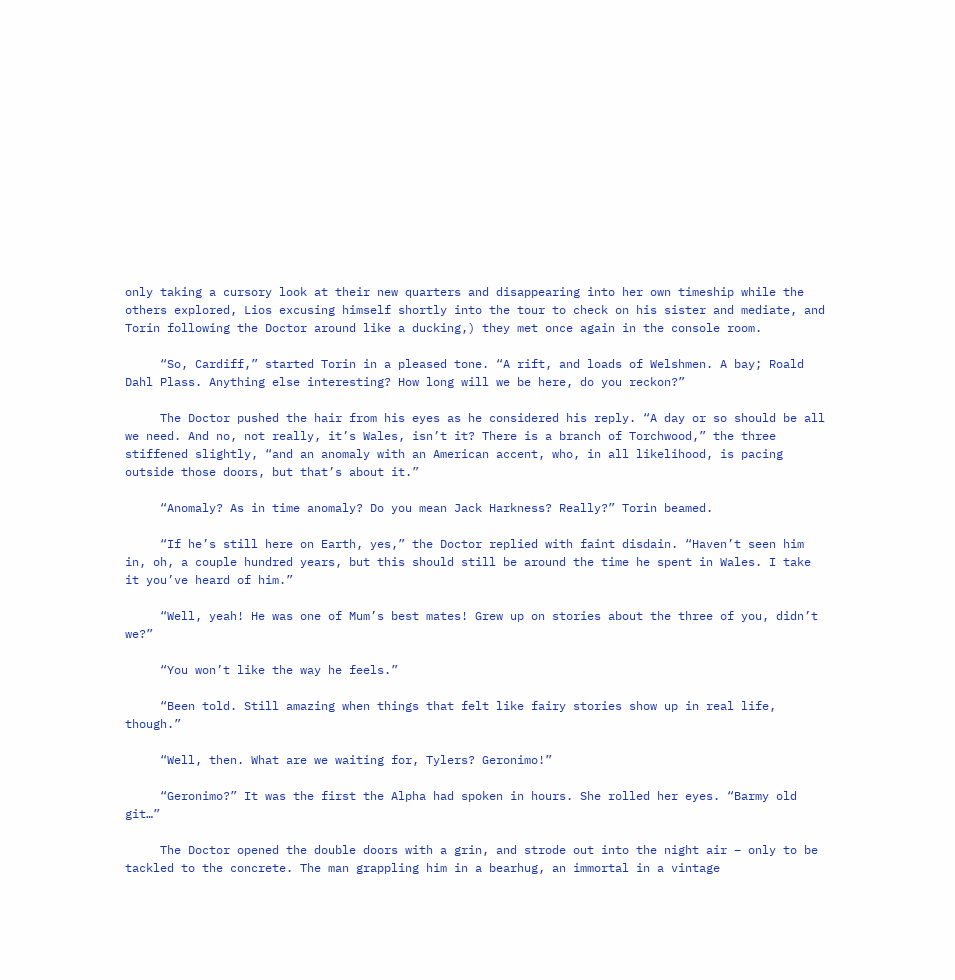only taking a cursory look at their new quarters and disappearing into her own timeship while the others explored, Lios excusing himself shortly into the tour to check on his sister and mediate, and Torin following the Doctor around like a ducking,) they met once again in the console room.

     “So, Cardiff,” started Torin in a pleased tone. “A rift, and loads of Welshmen. A bay; Roald Dahl Plass. Anything else interesting? How long will we be here, do you reckon?”

     The Doctor pushed the hair from his eyes as he considered his reply. “A day or so should be all we need. And no, not really, it’s Wales, isn’t it? There is a branch of Torchwood,” the three stiffened slightly, “and an anomaly with an American accent, who, in all likelihood, is pacing outside those doors, but that’s about it.”

     “Anomaly? As in time anomaly? Do you mean Jack Harkness? Really?” Torin beamed.

     “If he’s still here on Earth, yes,” the Doctor replied with faint disdain. “Haven’t seen him in, oh, a couple hundred years, but this should still be around the time he spent in Wales. I take it you’ve heard of him.”

     “Well, yeah! He was one of Mum’s best mates! Grew up on stories about the three of you, didn’t we?”

     “You won’t like the way he feels.”

     “Been told. Still amazing when things that felt like fairy stories show up in real life, though.”

     “Well, then. What are we waiting for, Tylers? Geronimo!”

     “Geronimo?” It was the first the Alpha had spoken in hours. She rolled her eyes. “Barmy old git…”

     The Doctor opened the double doors with a grin, and strode out into the night air – only to be tackled to the concrete. The man grappling him in a bearhug, an immortal in a vintage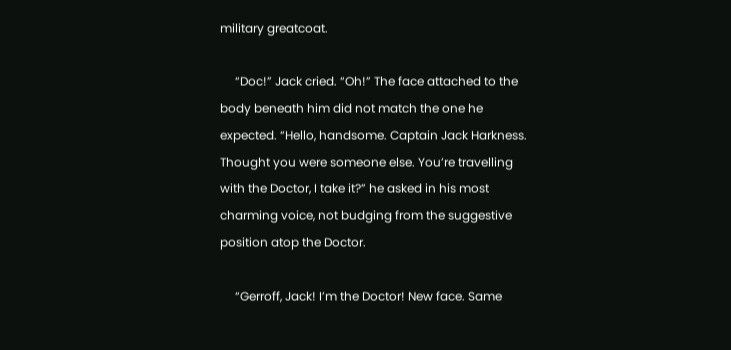military greatcoat.

     “Doc!” Jack cried. “Oh!” The face attached to the body beneath him did not match the one he expected. “Hello, handsome. Captain Jack Harkness. Thought you were someone else. You’re travelling with the Doctor, I take it?” he asked in his most charming voice, not budging from the suggestive position atop the Doctor.

     “Gerroff, Jack! I’m the Doctor! New face. Same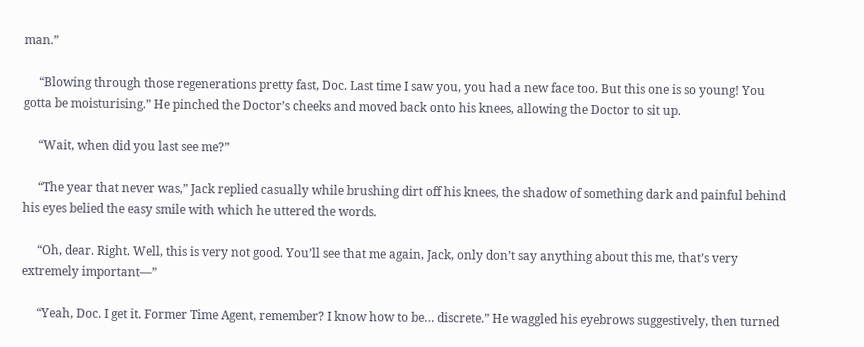man.”

     “Blowing through those regenerations pretty fast, Doc. Last time I saw you, you had a new face too. But this one is so young! You gotta be moisturising.” He pinched the Doctor’s cheeks and moved back onto his knees, allowing the Doctor to sit up.

     “Wait, when did you last see me?”

     “The year that never was,” Jack replied casually while brushing dirt off his knees, the shadow of something dark and painful behind his eyes belied the easy smile with which he uttered the words.

     “Oh, dear. Right. Well, this is very not good. You’ll see that me again, Jack, only don’t say anything about this me, that’s very extremely important—”

     “Yeah, Doc. I get it. Former Time Agent, remember? I know how to be… discrete.” He waggled his eyebrows suggestively, then turned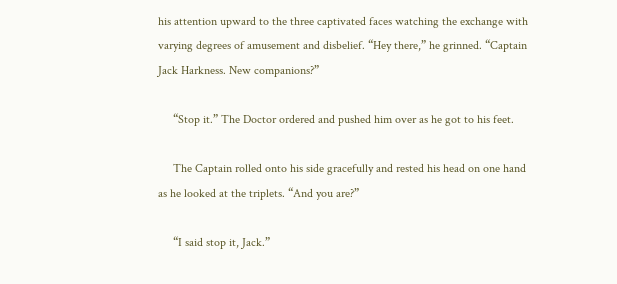his attention upward to the three captivated faces watching the exchange with varying degrees of amusement and disbelief. “Hey there,” he grinned. “Captain Jack Harkness. New companions?”

     “Stop it.” The Doctor ordered and pushed him over as he got to his feet.

     The Captain rolled onto his side gracefully and rested his head on one hand as he looked at the triplets. “And you are?”

     “I said stop it, Jack.”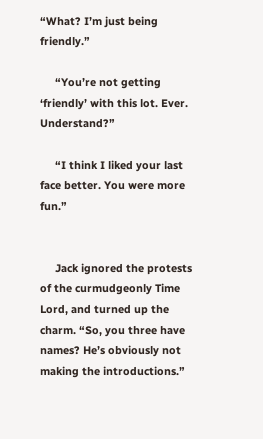“What? I’m just being friendly.”

     “You’re not getting ‘friendly’ with this lot. Ever. Understand?”

     “I think I liked your last face better. You were more fun.”


     Jack ignored the protests of the curmudgeonly Time Lord, and turned up the charm. “So, you three have names? He’s obviously not making the introductions.”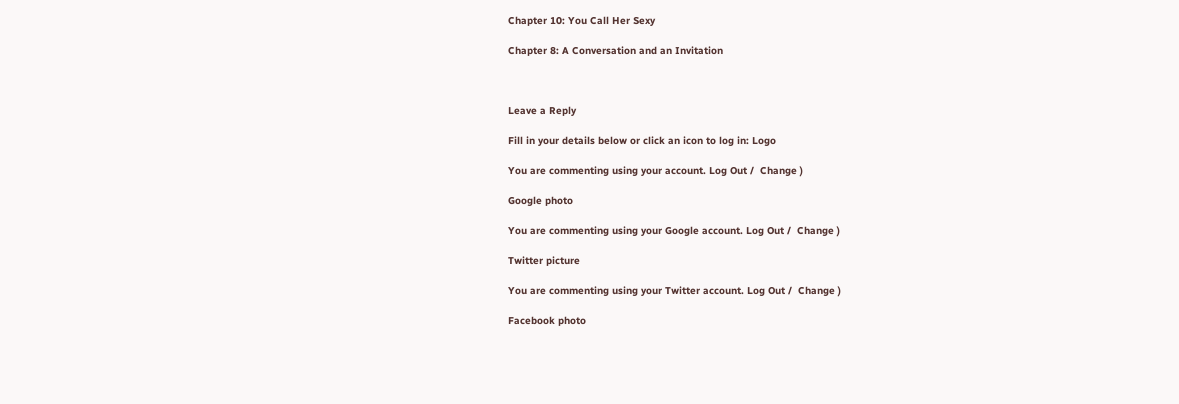Chapter 10: You Call Her Sexy

Chapter 8: A Conversation and an Invitation



Leave a Reply

Fill in your details below or click an icon to log in: Logo

You are commenting using your account. Log Out /  Change )

Google photo

You are commenting using your Google account. Log Out /  Change )

Twitter picture

You are commenting using your Twitter account. Log Out /  Change )

Facebook photo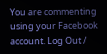You are commenting using your Facebook account. Log Out /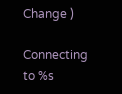Change )

Connecting to %s